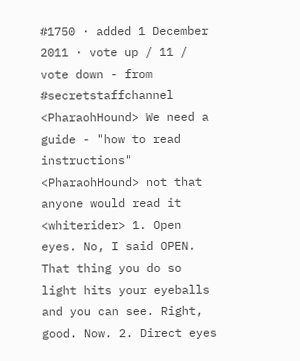#1750 · added 1 December 2011 · vote up / 11 / vote down - from #secretstaffchannel
<PharaohHound> We need a guide - "how to read instructions"
<PharaohHound> not that anyone would read it
<whiterider> 1. Open eyes. No, I said OPEN. That thing you do so light hits your eyeballs and you can see. Right, good. Now. 2. Direct eyes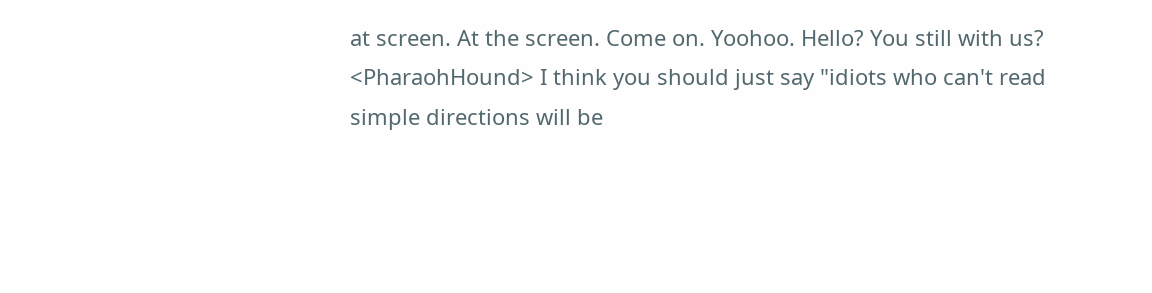at screen. At the screen. Come on. Yoohoo. Hello? You still with us?
<PharaohHound> I think you should just say "idiots who can't read simple directions will be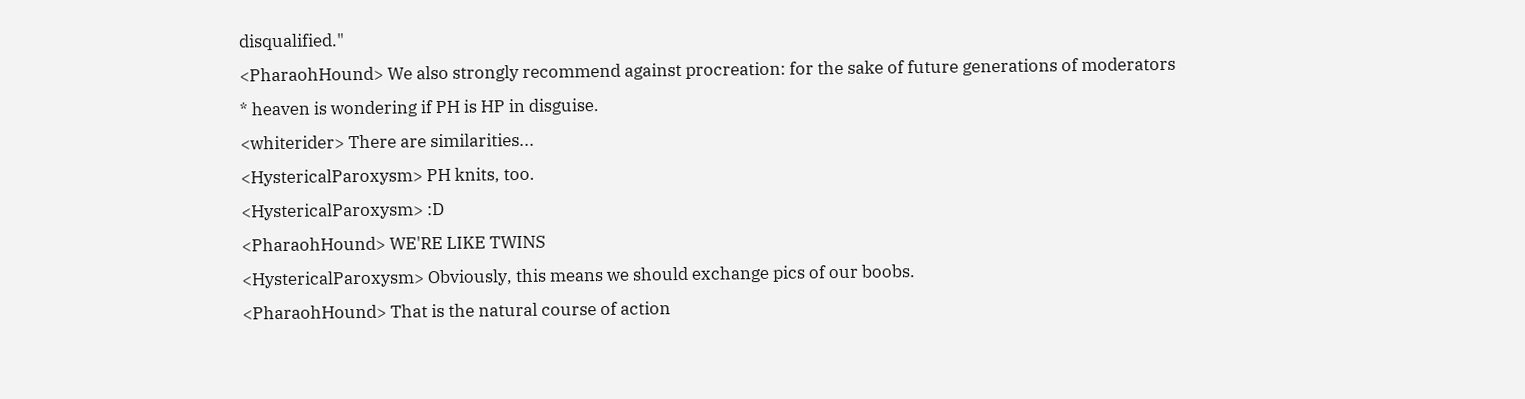disqualified."
<PharaohHound> We also strongly recommend against procreation: for the sake of future generations of moderators
* heaven is wondering if PH is HP in disguise.
<whiterider> There are similarities...
<HystericalParoxysm> PH knits, too.
<HystericalParoxysm> :D
<PharaohHound> WE'RE LIKE TWINS
<HystericalParoxysm> Obviously, this means we should exchange pics of our boobs.
<PharaohHound> That is the natural course of action